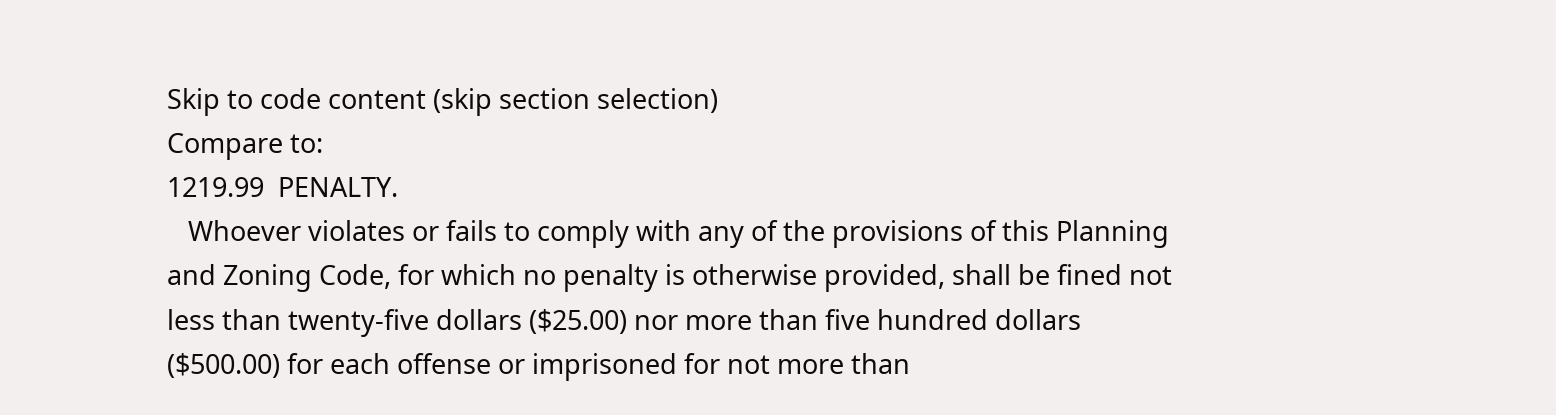Skip to code content (skip section selection)
Compare to:
1219.99  PENALTY.
   Whoever violates or fails to comply with any of the provisions of this Planning and Zoning Code, for which no penalty is otherwise provided, shall be fined not less than twenty-five dollars ($25.00) nor more than five hundred dollars ($500.00) for each offense or imprisoned for not more than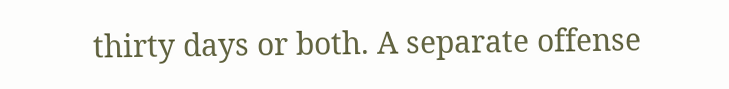thirty days or both. A separate offense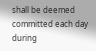shall be deemed committed each day during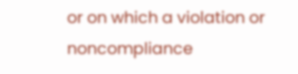or on which a violation or noncompliance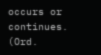occurs or continues.
(Ord.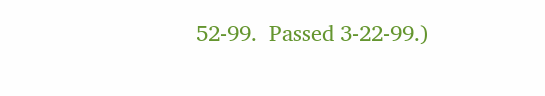52-99.  Passed 3-22-99.)